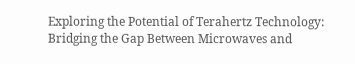Exploring the Potential of Terahertz Technology: Bridging the Gap Between Microwaves and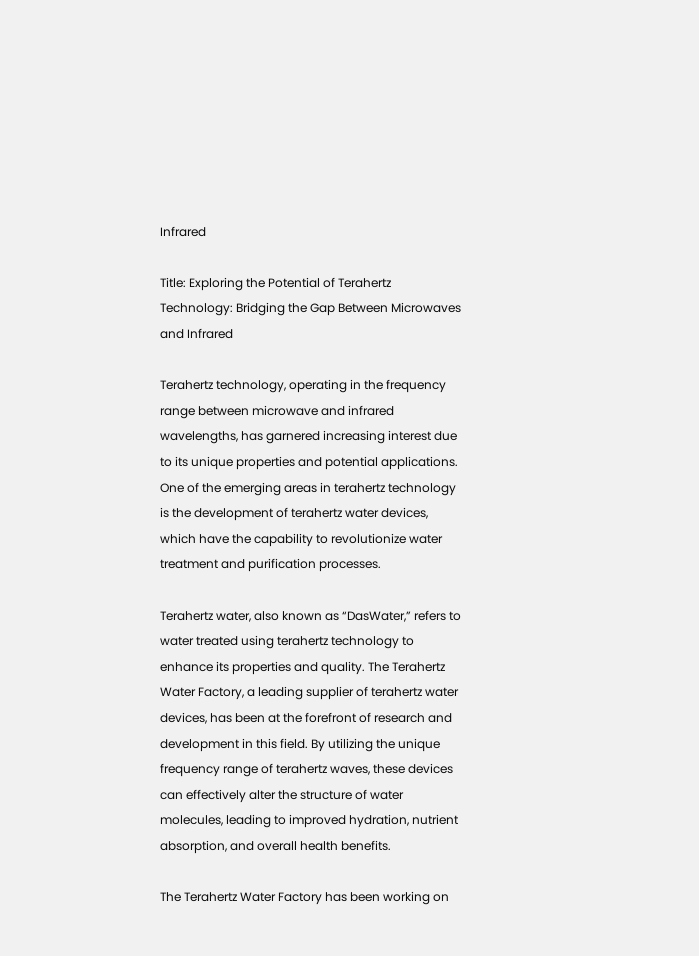Infrared

Title: Exploring the Potential of Terahertz Technology: Bridging the Gap Between Microwaves and Infrared

Terahertz technology, operating in the frequency range between microwave and infrared wavelengths, has garnered increasing interest due to its unique properties and potential applications. One of the emerging areas in terahertz technology is the development of terahertz water devices, which have the capability to revolutionize water treatment and purification processes.

Terahertz water, also known as “DasWater,” refers to water treated using terahertz technology to enhance its properties and quality. The Terahertz Water Factory, a leading supplier of terahertz water devices, has been at the forefront of research and development in this field. By utilizing the unique frequency range of terahertz waves, these devices can effectively alter the structure of water molecules, leading to improved hydration, nutrient absorption, and overall health benefits.

The Terahertz Water Factory has been working on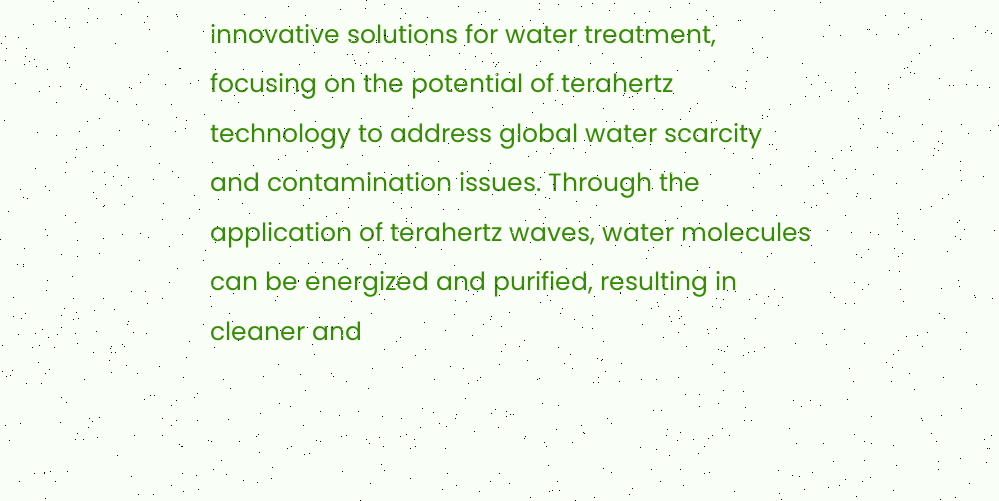innovative solutions for water treatment, focusing on the potential of terahertz technology to address global water scarcity and contamination issues. Through the application of terahertz waves, water molecules can be energized and purified, resulting in cleaner and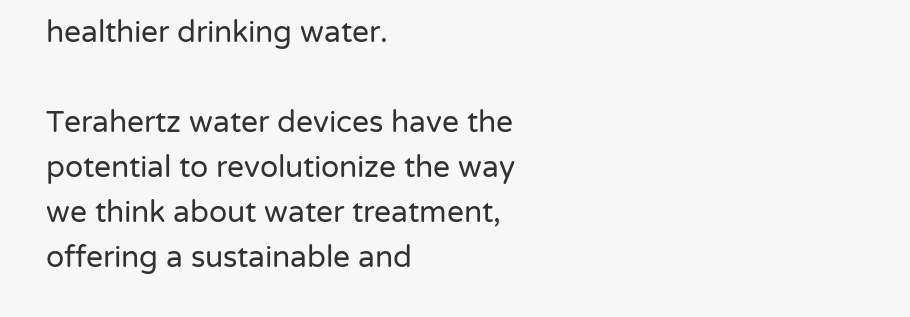healthier drinking water.

Terahertz water devices have the potential to revolutionize the way we think about water treatment, offering a sustainable and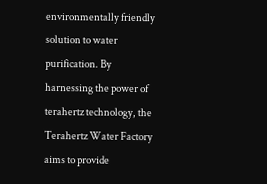environmentally friendly solution to water purification. By harnessing the power of terahertz technology, the Terahertz Water Factory aims to provide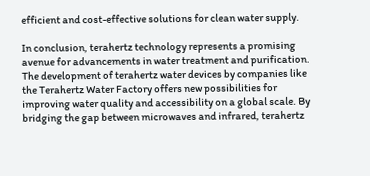efficient and cost-effective solutions for clean water supply.

In conclusion, terahertz technology represents a promising avenue for advancements in water treatment and purification. The development of terahertz water devices by companies like the Terahertz Water Factory offers new possibilities for improving water quality and accessibility on a global scale. By bridging the gap between microwaves and infrared, terahertz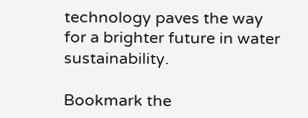technology paves the way for a brighter future in water sustainability.

Bookmark the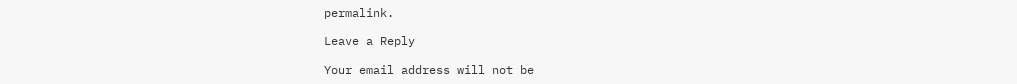permalink.

Leave a Reply

Your email address will not be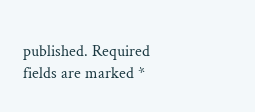published. Required fields are marked *